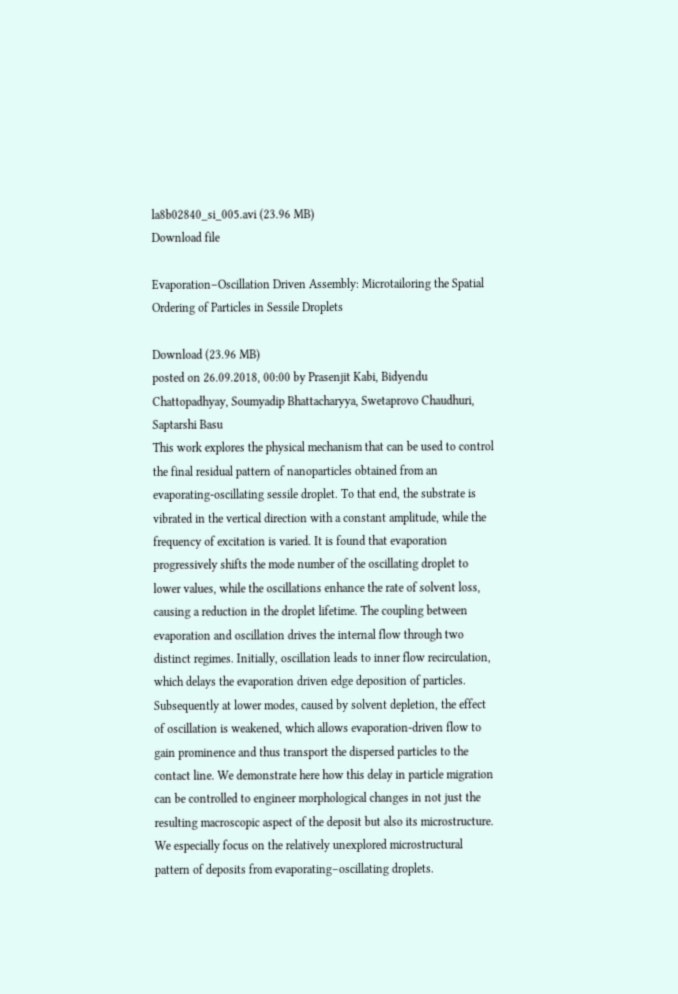la8b02840_si_005.avi (23.96 MB)
Download file

Evaporation–Oscillation Driven Assembly: Microtailoring the Spatial Ordering of Particles in Sessile Droplets

Download (23.96 MB)
posted on 26.09.2018, 00:00 by Prasenjit Kabi, Bidyendu Chattopadhyay, Soumyadip Bhattacharyya, Swetaprovo Chaudhuri, Saptarshi Basu
This work explores the physical mechanism that can be used to control the final residual pattern of nanoparticles obtained from an evaporating-oscillating sessile droplet. To that end, the substrate is vibrated in the vertical direction with a constant amplitude, while the frequency of excitation is varied. It is found that evaporation progressively shifts the mode number of the oscillating droplet to lower values, while the oscillations enhance the rate of solvent loss, causing a reduction in the droplet lifetime. The coupling between evaporation and oscillation drives the internal flow through two distinct regimes. Initially, oscillation leads to inner flow recirculation, which delays the evaporation driven edge deposition of particles. Subsequently at lower modes, caused by solvent depletion, the effect of oscillation is weakened, which allows evaporation-driven flow to gain prominence and thus transport the dispersed particles to the contact line. We demonstrate here how this delay in particle migration can be controlled to engineer morphological changes in not just the resulting macroscopic aspect of the deposit but also its microstructure. We especially focus on the relatively unexplored microstructural pattern of deposits from evaporating–oscillating droplets.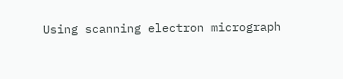Using scanning electron micrograph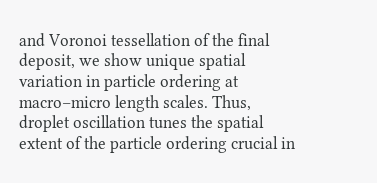and Voronoi tessellation of the final deposit, we show unique spatial variation in particle ordering at macro–micro length scales. Thus, droplet oscillation tunes the spatial extent of the particle ordering crucial in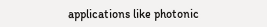applications like photonic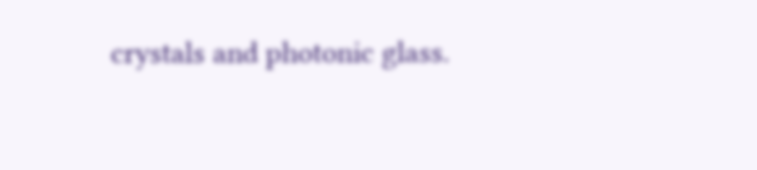crystals and photonic glass.